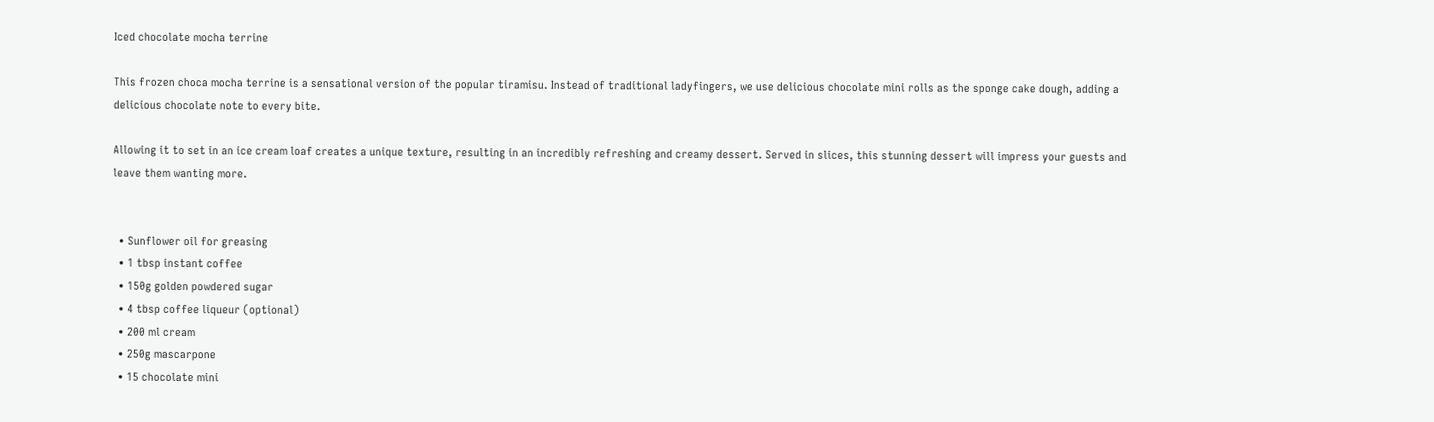Iced chocolate mocha terrine

This frozen choca mocha terrine is a sensational version of the popular tiramisu. Instead of traditional ladyfingers, we use delicious chocolate mini rolls as the sponge cake dough, adding a delicious chocolate note to every bite.

Allowing it to set in an ice cream loaf creates a unique texture, resulting in an incredibly refreshing and creamy dessert. Served in slices, this stunning dessert will impress your guests and leave them wanting more.


  • Sunflower oil for greasing
  • 1 tbsp instant coffee
  • 150g golden powdered sugar
  • 4 tbsp coffee liqueur (optional)
  • 200 ml cream
  • 250g mascarpone
  • 15 chocolate mini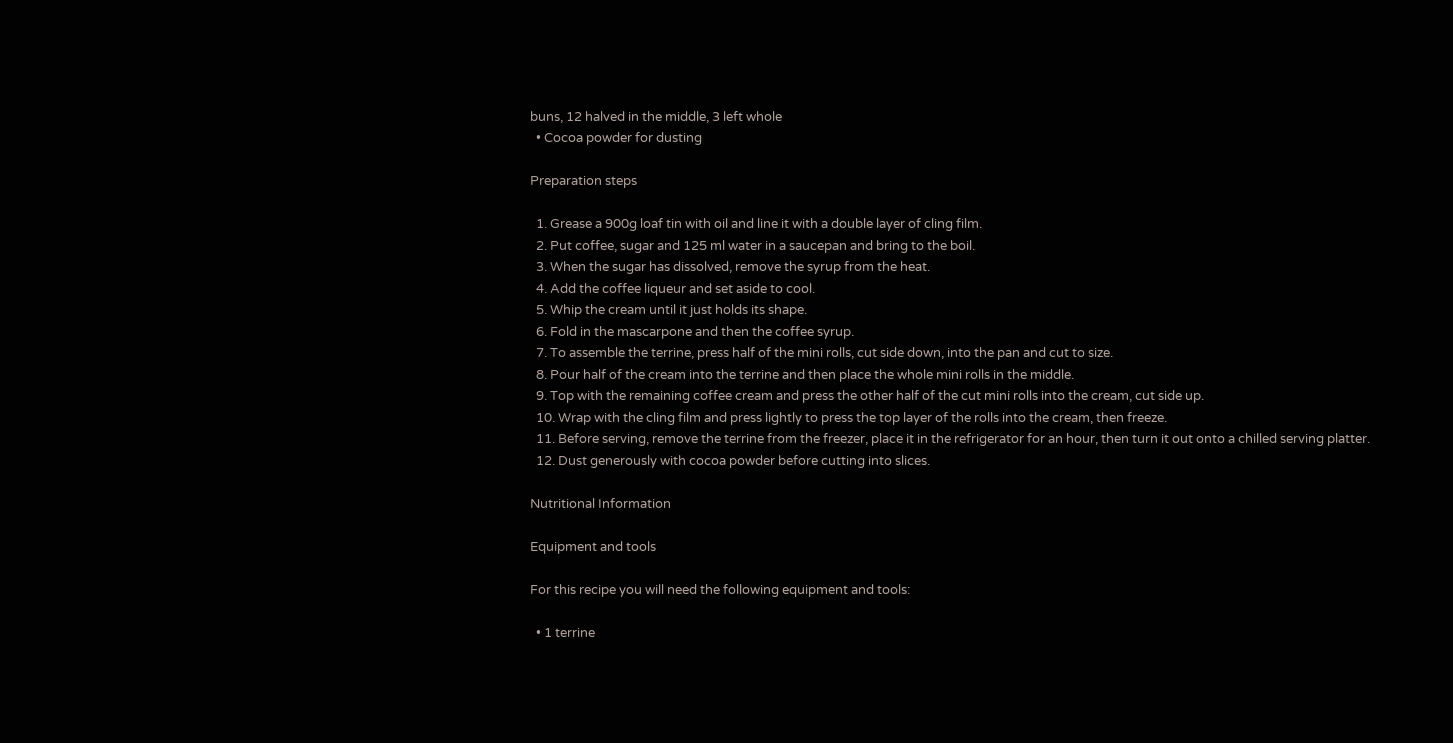buns, 12 halved in the middle, 3 left whole
  • Cocoa powder for dusting

Preparation steps

  1. Grease a 900g loaf tin with oil and line it with a double layer of cling film.
  2. Put coffee, sugar and 125 ml water in a saucepan and bring to the boil.
  3. When the sugar has dissolved, remove the syrup from the heat.
  4. Add the coffee liqueur and set aside to cool.
  5. Whip the cream until it just holds its shape.
  6. Fold in the mascarpone and then the coffee syrup.
  7. To assemble the terrine, press half of the mini rolls, cut side down, into the pan and cut to size.
  8. Pour half of the cream into the terrine and then place the whole mini rolls in the middle.
  9. Top with the remaining coffee cream and press the other half of the cut mini rolls into the cream, cut side up.
  10. Wrap with the cling film and press lightly to press the top layer of the rolls into the cream, then freeze.
  11. Before serving, remove the terrine from the freezer, place it in the refrigerator for an hour, then turn it out onto a chilled serving platter.
  12. Dust generously with cocoa powder before cutting into slices.

Nutritional Information

Equipment and tools

For this recipe you will need the following equipment and tools:

  • 1 terrine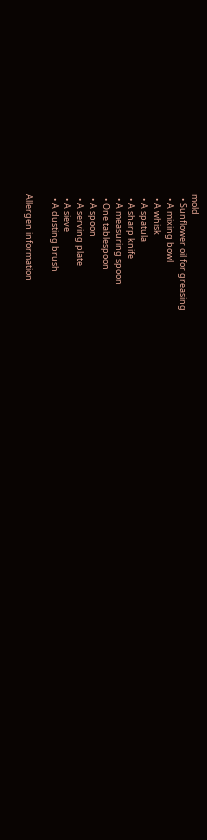mold
  • Sunflower oil for greasing
  • A mixing bowl
  • A whisk
  • A spatula
  • A sharp knife
  • A measuring spoon
  • One tablespoon
  • A spoon
  • A serving plate
  • A sieve
  • A dusting brush

Allergen information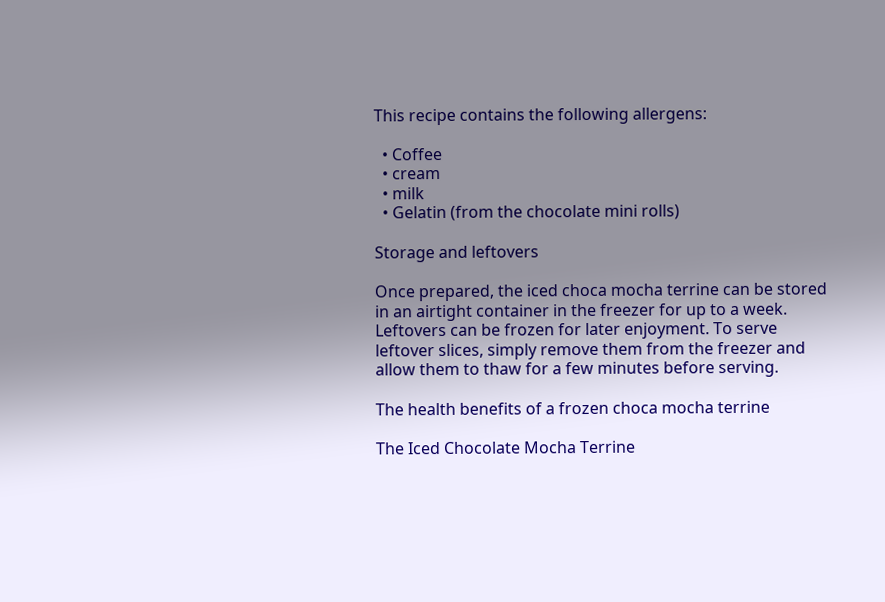This recipe contains the following allergens:

  • Coffee
  • cream
  • milk
  • Gelatin (from the chocolate mini rolls)

Storage and leftovers

Once prepared, the iced choca mocha terrine can be stored in an airtight container in the freezer for up to a week. Leftovers can be frozen for later enjoyment. To serve leftover slices, simply remove them from the freezer and allow them to thaw for a few minutes before serving.

The health benefits of a frozen choca mocha terrine

The Iced Chocolate Mocha Terrine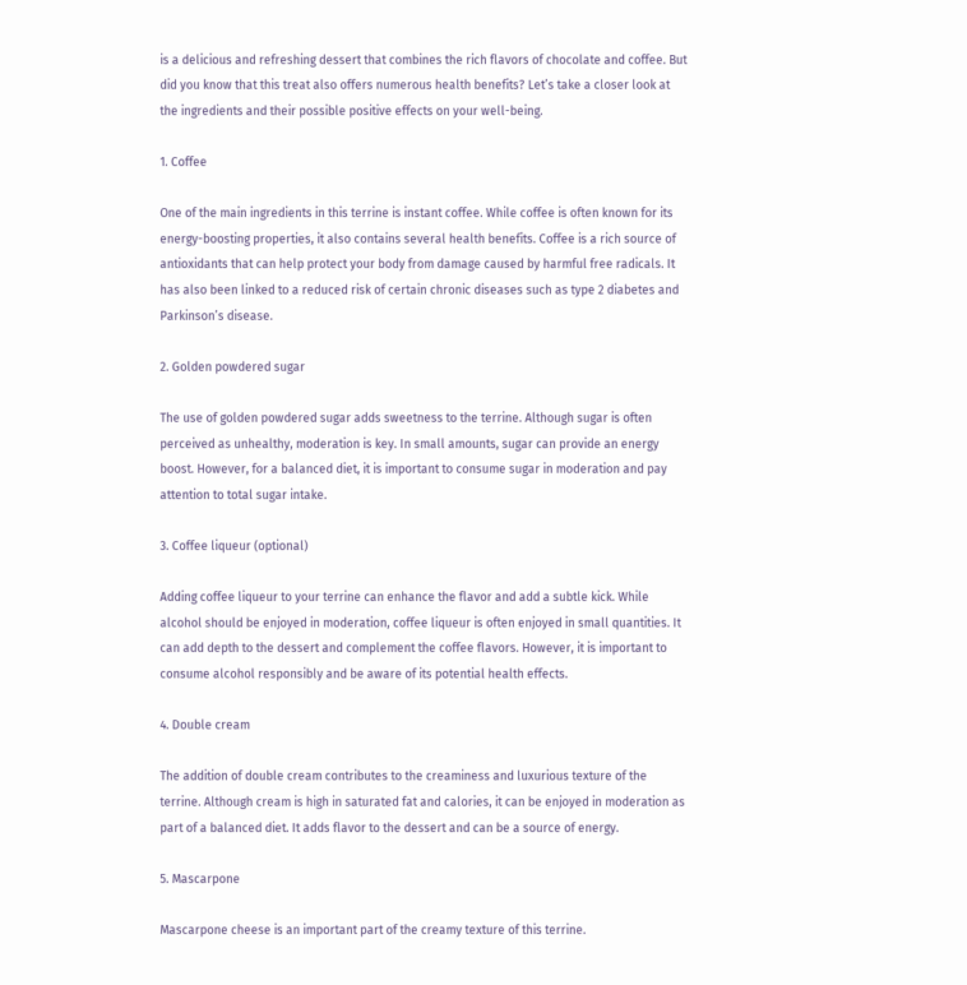is a delicious and refreshing dessert that combines the rich flavors of chocolate and coffee. But did you know that this treat also offers numerous health benefits? Let’s take a closer look at the ingredients and their possible positive effects on your well-being.

1. Coffee

One of the main ingredients in this terrine is instant coffee. While coffee is often known for its energy-boosting properties, it also contains several health benefits. Coffee is a rich source of antioxidants that can help protect your body from damage caused by harmful free radicals. It has also been linked to a reduced risk of certain chronic diseases such as type 2 diabetes and Parkinson’s disease.

2. Golden powdered sugar

The use of golden powdered sugar adds sweetness to the terrine. Although sugar is often perceived as unhealthy, moderation is key. In small amounts, sugar can provide an energy boost. However, for a balanced diet, it is important to consume sugar in moderation and pay attention to total sugar intake.

3. Coffee liqueur (optional)

Adding coffee liqueur to your terrine can enhance the flavor and add a subtle kick. While alcohol should be enjoyed in moderation, coffee liqueur is often enjoyed in small quantities. It can add depth to the dessert and complement the coffee flavors. However, it is important to consume alcohol responsibly and be aware of its potential health effects.

4. Double cream

The addition of double cream contributes to the creaminess and luxurious texture of the terrine. Although cream is high in saturated fat and calories, it can be enjoyed in moderation as part of a balanced diet. It adds flavor to the dessert and can be a source of energy.

5. Mascarpone

Mascarpone cheese is an important part of the creamy texture of this terrine.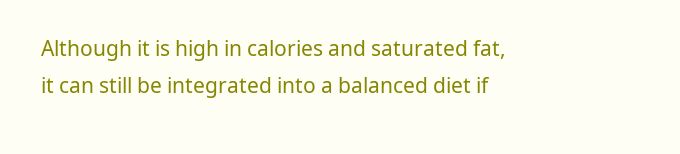Although it is high in calories and saturated fat, it can still be integrated into a balanced diet if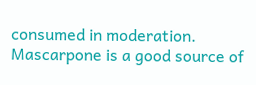consumed in moderation. Mascarpone is a good source of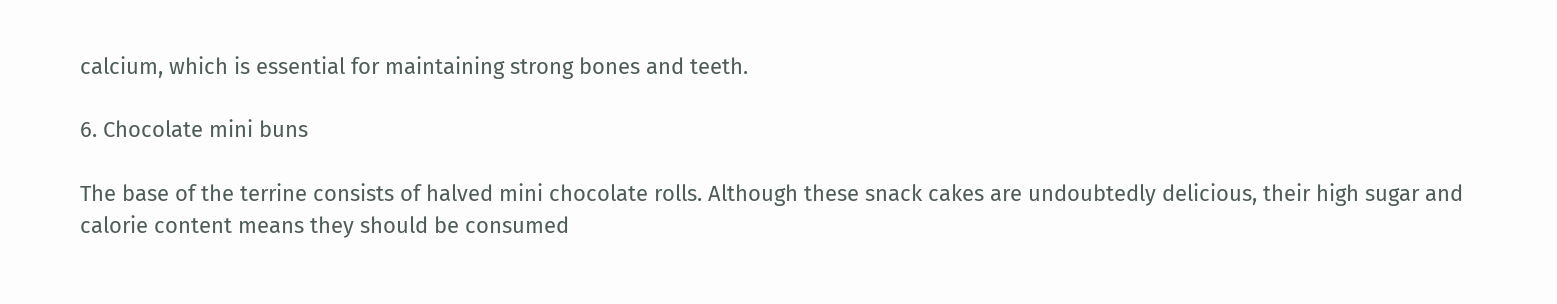calcium, which is essential for maintaining strong bones and teeth.

6. Chocolate mini buns

The base of the terrine consists of halved mini chocolate rolls. Although these snack cakes are undoubtedly delicious, their high sugar and calorie content means they should be consumed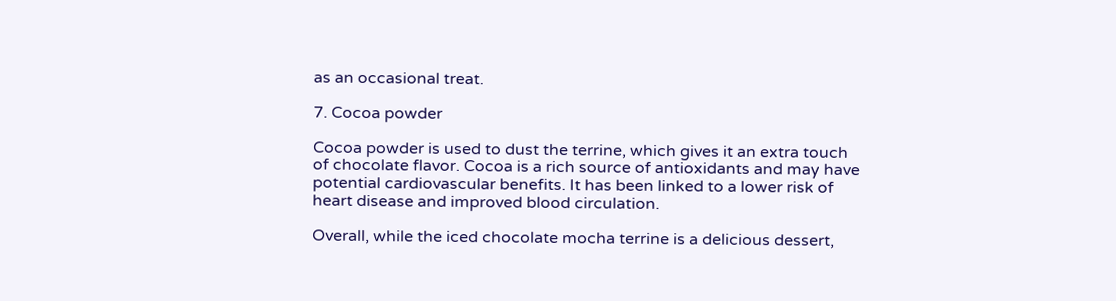as an occasional treat.

7. Cocoa powder

Cocoa powder is used to dust the terrine, which gives it an extra touch of chocolate flavor. Cocoa is a rich source of antioxidants and may have potential cardiovascular benefits. It has been linked to a lower risk of heart disease and improved blood circulation.

Overall, while the iced chocolate mocha terrine is a delicious dessert,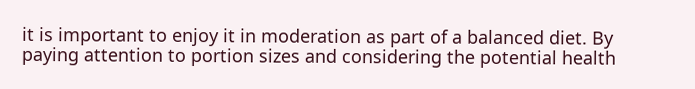it is important to enjoy it in moderation as part of a balanced diet. By paying attention to portion sizes and considering the potential health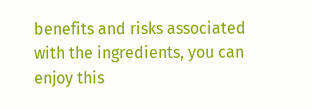benefits and risks associated with the ingredients, you can enjoy this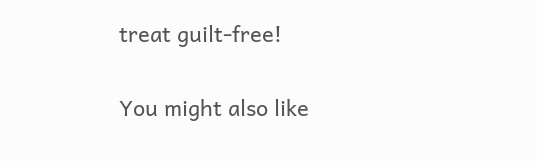treat guilt-free!

You might also like